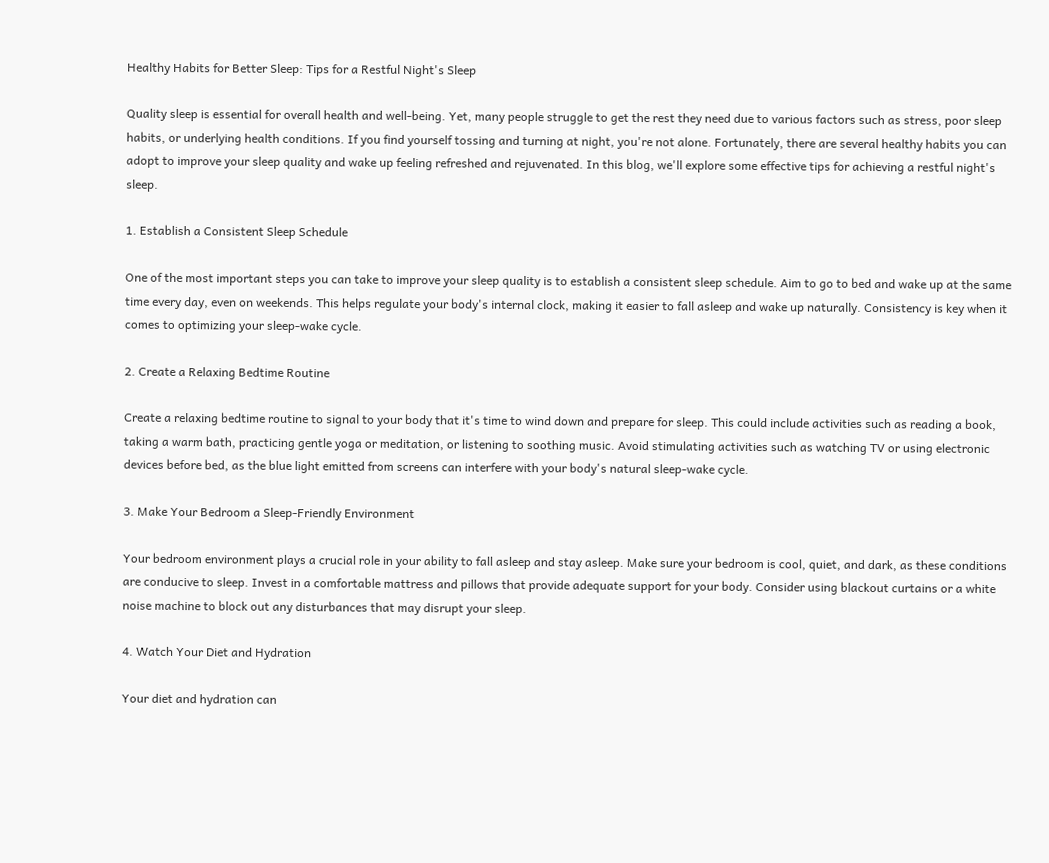Healthy Habits for Better Sleep: Tips for a Restful Night's Sleep

Quality sleep is essential for overall health and well-being. Yet, many people struggle to get the rest they need due to various factors such as stress, poor sleep habits, or underlying health conditions. If you find yourself tossing and turning at night, you're not alone. Fortunately, there are several healthy habits you can adopt to improve your sleep quality and wake up feeling refreshed and rejuvenated. In this blog, we'll explore some effective tips for achieving a restful night's sleep.

1. Establish a Consistent Sleep Schedule

One of the most important steps you can take to improve your sleep quality is to establish a consistent sleep schedule. Aim to go to bed and wake up at the same time every day, even on weekends. This helps regulate your body's internal clock, making it easier to fall asleep and wake up naturally. Consistency is key when it comes to optimizing your sleep-wake cycle.

2. Create a Relaxing Bedtime Routine

Create a relaxing bedtime routine to signal to your body that it's time to wind down and prepare for sleep. This could include activities such as reading a book, taking a warm bath, practicing gentle yoga or meditation, or listening to soothing music. Avoid stimulating activities such as watching TV or using electronic devices before bed, as the blue light emitted from screens can interfere with your body's natural sleep-wake cycle.

3. Make Your Bedroom a Sleep-Friendly Environment

Your bedroom environment plays a crucial role in your ability to fall asleep and stay asleep. Make sure your bedroom is cool, quiet, and dark, as these conditions are conducive to sleep. Invest in a comfortable mattress and pillows that provide adequate support for your body. Consider using blackout curtains or a white noise machine to block out any disturbances that may disrupt your sleep.

4. Watch Your Diet and Hydration

Your diet and hydration can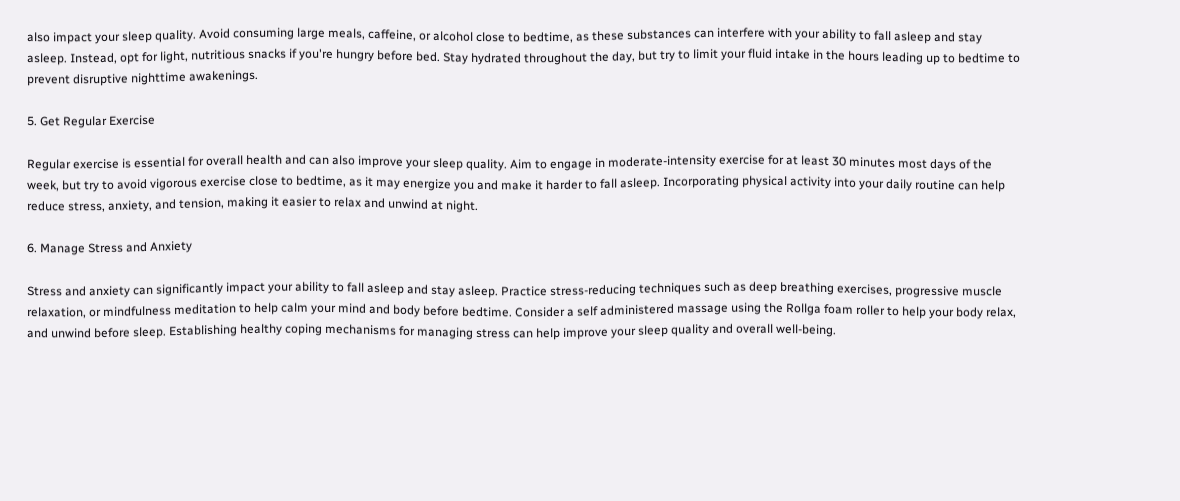also impact your sleep quality. Avoid consuming large meals, caffeine, or alcohol close to bedtime, as these substances can interfere with your ability to fall asleep and stay asleep. Instead, opt for light, nutritious snacks if you're hungry before bed. Stay hydrated throughout the day, but try to limit your fluid intake in the hours leading up to bedtime to prevent disruptive nighttime awakenings.

5. Get Regular Exercise

Regular exercise is essential for overall health and can also improve your sleep quality. Aim to engage in moderate-intensity exercise for at least 30 minutes most days of the week, but try to avoid vigorous exercise close to bedtime, as it may energize you and make it harder to fall asleep. Incorporating physical activity into your daily routine can help reduce stress, anxiety, and tension, making it easier to relax and unwind at night.

6. Manage Stress and Anxiety

Stress and anxiety can significantly impact your ability to fall asleep and stay asleep. Practice stress-reducing techniques such as deep breathing exercises, progressive muscle relaxation, or mindfulness meditation to help calm your mind and body before bedtime. Consider a self administered massage using the Rollga foam roller to help your body relax, and unwind before sleep. Establishing healthy coping mechanisms for managing stress can help improve your sleep quality and overall well-being.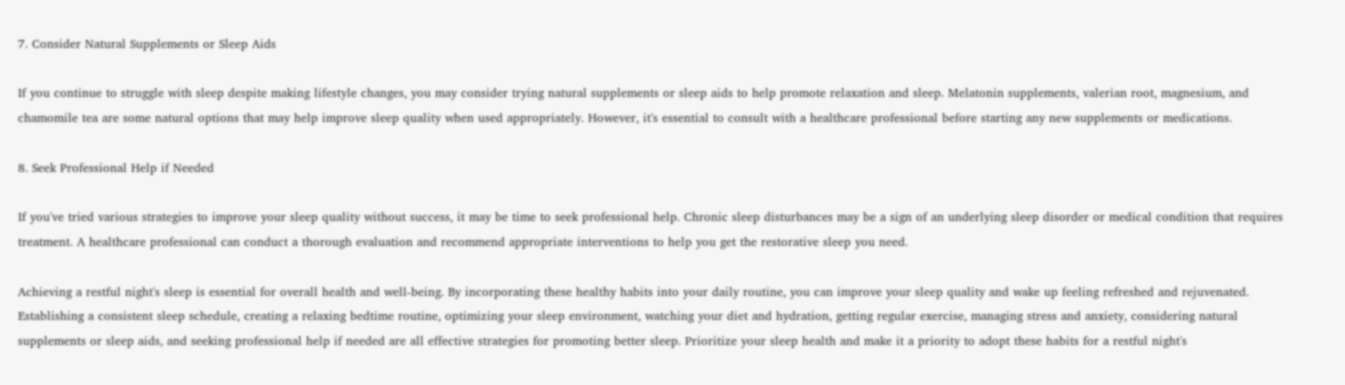7. Consider Natural Supplements or Sleep Aids

If you continue to struggle with sleep despite making lifestyle changes, you may consider trying natural supplements or sleep aids to help promote relaxation and sleep. Melatonin supplements, valerian root, magnesium, and chamomile tea are some natural options that may help improve sleep quality when used appropriately. However, it's essential to consult with a healthcare professional before starting any new supplements or medications.

8. Seek Professional Help if Needed

If you've tried various strategies to improve your sleep quality without success, it may be time to seek professional help. Chronic sleep disturbances may be a sign of an underlying sleep disorder or medical condition that requires treatment. A healthcare professional can conduct a thorough evaluation and recommend appropriate interventions to help you get the restorative sleep you need.

Achieving a restful night's sleep is essential for overall health and well-being. By incorporating these healthy habits into your daily routine, you can improve your sleep quality and wake up feeling refreshed and rejuvenated. Establishing a consistent sleep schedule, creating a relaxing bedtime routine, optimizing your sleep environment, watching your diet and hydration, getting regular exercise, managing stress and anxiety, considering natural supplements or sleep aids, and seeking professional help if needed are all effective strategies for promoting better sleep. Prioritize your sleep health and make it a priority to adopt these habits for a restful night's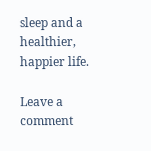sleep and a healthier, happier life.

Leave a comment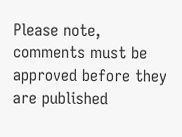Please note, comments must be approved before they are published